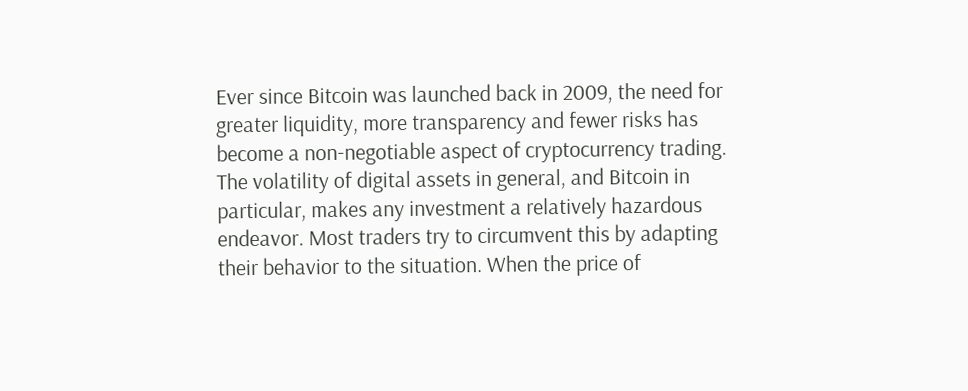Ever since Bitcoin was launched back in 2009, the need for greater liquidity, more transparency and fewer risks has become a non-negotiable aspect of cryptocurrency trading. The volatility of digital assets in general, and Bitcoin in particular, makes any investment a relatively hazardous endeavor. Most traders try to circumvent this by adapting their behavior to the situation. When the price of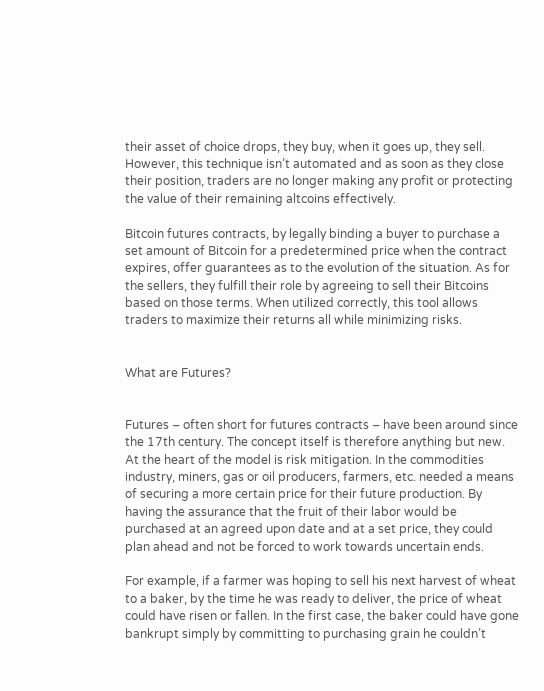their asset of choice drops, they buy, when it goes up, they sell. However, this technique isn’t automated and as soon as they close their position, traders are no longer making any profit or protecting the value of their remaining altcoins effectively.

Bitcoin futures contracts, by legally binding a buyer to purchase a set amount of Bitcoin for a predetermined price when the contract expires, offer guarantees as to the evolution of the situation. As for the sellers, they fulfill their role by agreeing to sell their Bitcoins based on those terms. When utilized correctly, this tool allows traders to maximize their returns all while minimizing risks.


What are Futures?


Futures – often short for futures contracts – have been around since the 17th century. The concept itself is therefore anything but new. At the heart of the model is risk mitigation. In the commodities industry, miners, gas or oil producers, farmers, etc. needed a means of securing a more certain price for their future production. By having the assurance that the fruit of their labor would be purchased at an agreed upon date and at a set price, they could plan ahead and not be forced to work towards uncertain ends.

For example, if a farmer was hoping to sell his next harvest of wheat to a baker, by the time he was ready to deliver, the price of wheat could have risen or fallen. In the first case, the baker could have gone bankrupt simply by committing to purchasing grain he couldn’t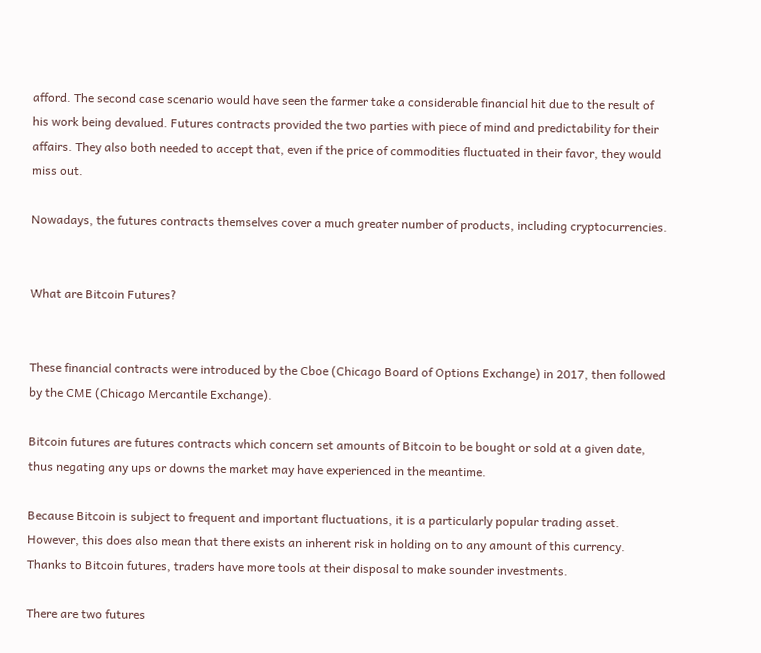afford. The second case scenario would have seen the farmer take a considerable financial hit due to the result of his work being devalued. Futures contracts provided the two parties with piece of mind and predictability for their affairs. They also both needed to accept that, even if the price of commodities fluctuated in their favor, they would miss out.

Nowadays, the futures contracts themselves cover a much greater number of products, including cryptocurrencies.


What are Bitcoin Futures?


These financial contracts were introduced by the Cboe (Chicago Board of Options Exchange) in 2017, then followed by the CME (Chicago Mercantile Exchange).

Bitcoin futures are futures contracts which concern set amounts of Bitcoin to be bought or sold at a given date, thus negating any ups or downs the market may have experienced in the meantime.

Because Bitcoin is subject to frequent and important fluctuations, it is a particularly popular trading asset. However, this does also mean that there exists an inherent risk in holding on to any amount of this currency. Thanks to Bitcoin futures, traders have more tools at their disposal to make sounder investments.

There are two futures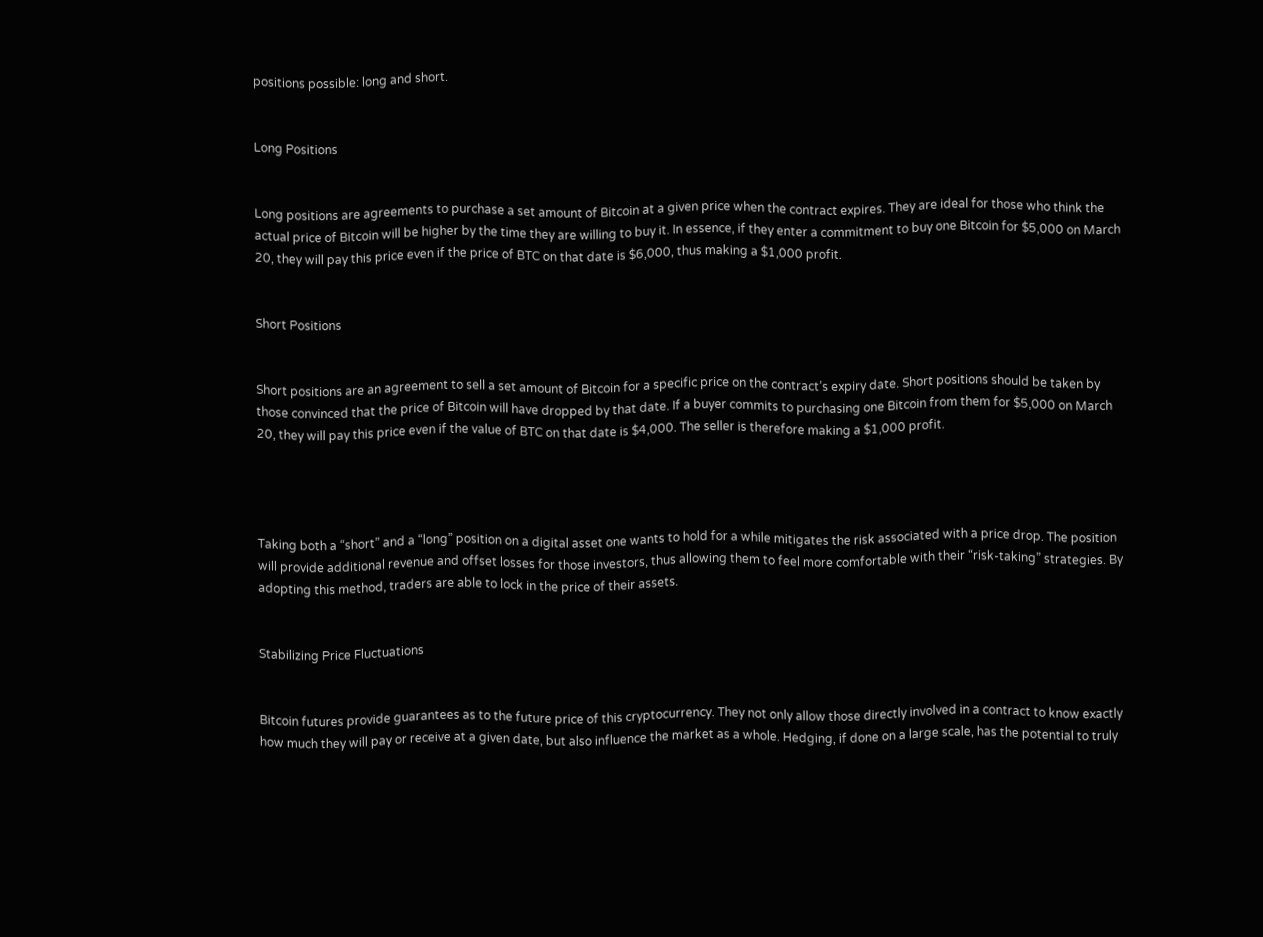positions possible: long and short.


Long Positions


Long positions are agreements to purchase a set amount of Bitcoin at a given price when the contract expires. They are ideal for those who think the actual price of Bitcoin will be higher by the time they are willing to buy it. In essence, if they enter a commitment to buy one Bitcoin for $5,000 on March 20, they will pay this price even if the price of BTC on that date is $6,000, thus making a $1,000 profit.


Short Positions


Short positions are an agreement to sell a set amount of Bitcoin for a specific price on the contract’s expiry date. Short positions should be taken by those convinced that the price of Bitcoin will have dropped by that date. If a buyer commits to purchasing one Bitcoin from them for $5,000 on March 20, they will pay this price even if the value of BTC on that date is $4,000. The seller is therefore making a $1,000 profit.




Taking both a “short” and a “long” position on a digital asset one wants to hold for a while mitigates the risk associated with a price drop. The position will provide additional revenue and offset losses for those investors, thus allowing them to feel more comfortable with their “risk-taking” strategies. By adopting this method, traders are able to lock in the price of their assets.


Stabilizing Price Fluctuations


Bitcoin futures provide guarantees as to the future price of this cryptocurrency. They not only allow those directly involved in a contract to know exactly how much they will pay or receive at a given date, but also influence the market as a whole. Hedging, if done on a large scale, has the potential to truly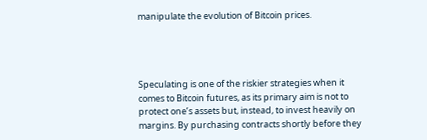manipulate the evolution of Bitcoin prices.




Speculating is one of the riskier strategies when it comes to Bitcoin futures, as its primary aim is not to protect one’s assets but, instead, to invest heavily on margins. By purchasing contracts shortly before they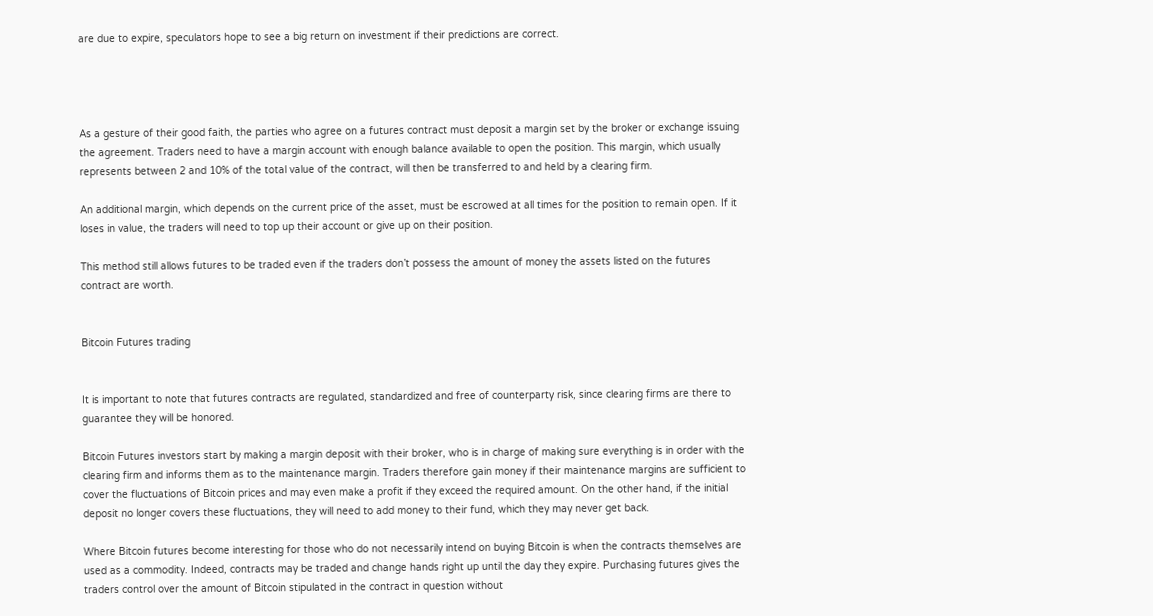are due to expire, speculators hope to see a big return on investment if their predictions are correct.




As a gesture of their good faith, the parties who agree on a futures contract must deposit a margin set by the broker or exchange issuing the agreement. Traders need to have a margin account with enough balance available to open the position. This margin, which usually represents between 2 and 10% of the total value of the contract, will then be transferred to and held by a clearing firm.

An additional margin, which depends on the current price of the asset, must be escrowed at all times for the position to remain open. If it loses in value, the traders will need to top up their account or give up on their position.

This method still allows futures to be traded even if the traders don’t possess the amount of money the assets listed on the futures contract are worth.


Bitcoin Futures trading


It is important to note that futures contracts are regulated, standardized and free of counterparty risk, since clearing firms are there to guarantee they will be honored.

Bitcoin Futures investors start by making a margin deposit with their broker, who is in charge of making sure everything is in order with the clearing firm and informs them as to the maintenance margin. Traders therefore gain money if their maintenance margins are sufficient to cover the fluctuations of Bitcoin prices and may even make a profit if they exceed the required amount. On the other hand, if the initial deposit no longer covers these fluctuations, they will need to add money to their fund, which they may never get back.

Where Bitcoin futures become interesting for those who do not necessarily intend on buying Bitcoin is when the contracts themselves are used as a commodity. Indeed, contracts may be traded and change hands right up until the day they expire. Purchasing futures gives the traders control over the amount of Bitcoin stipulated in the contract in question without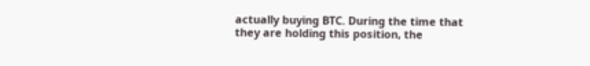actually buying BTC. During the time that they are holding this position, the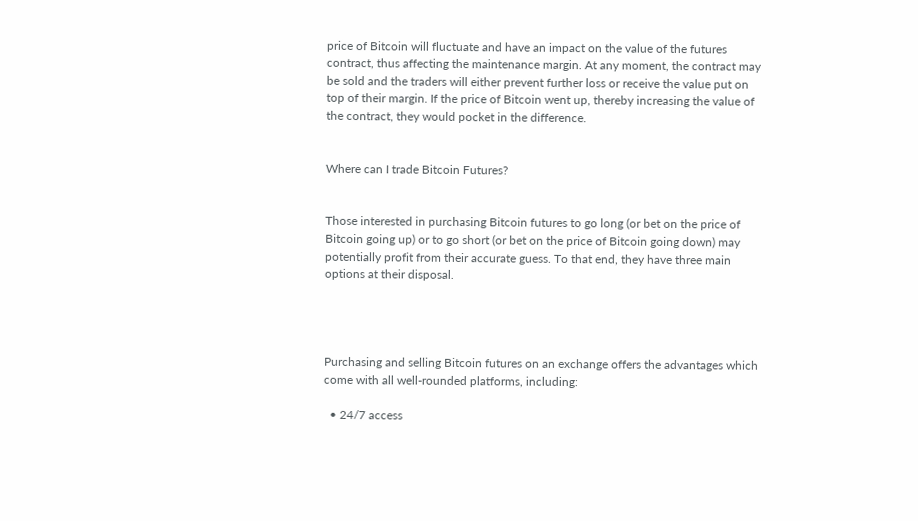price of Bitcoin will fluctuate and have an impact on the value of the futures contract, thus affecting the maintenance margin. At any moment, the contract may be sold and the traders will either prevent further loss or receive the value put on top of their margin. If the price of Bitcoin went up, thereby increasing the value of the contract, they would pocket in the difference.


Where can I trade Bitcoin Futures?


Those interested in purchasing Bitcoin futures to go long (or bet on the price of Bitcoin going up) or to go short (or bet on the price of Bitcoin going down) may potentially profit from their accurate guess. To that end, they have three main options at their disposal.




Purchasing and selling Bitcoin futures on an exchange offers the advantages which come with all well-rounded platforms, including:

  • 24/7 access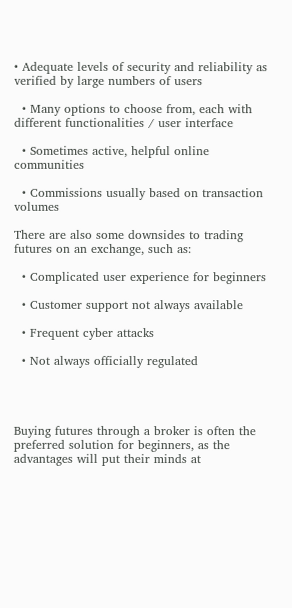• Adequate levels of security and reliability as verified by large numbers of users

  • Many options to choose from, each with different functionalities / user interface

  • Sometimes active, helpful online communities

  • Commissions usually based on transaction volumes

There are also some downsides to trading futures on an exchange, such as:

  • Complicated user experience for beginners

  • Customer support not always available

  • Frequent cyber attacks

  • Not always officially regulated




Buying futures through a broker is often the preferred solution for beginners, as the advantages will put their minds at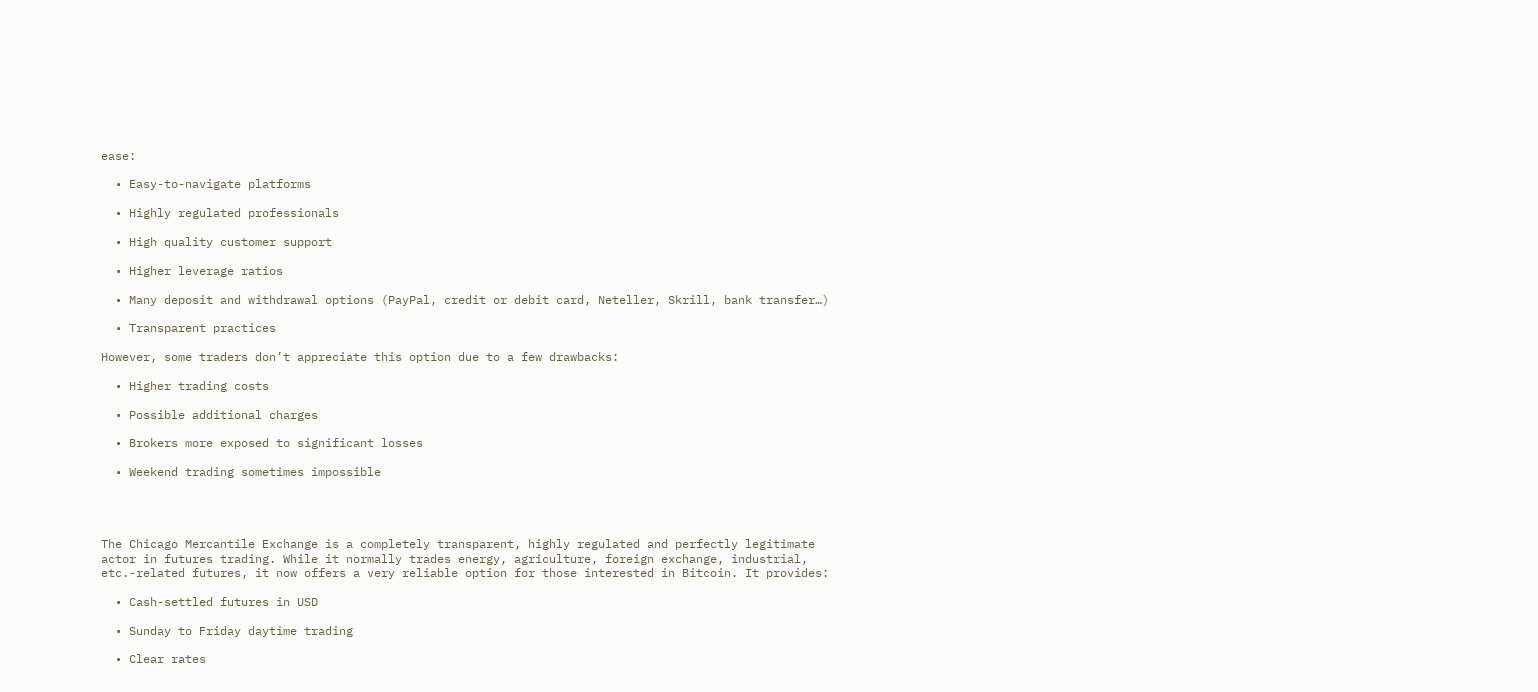ease:

  • Easy-to-navigate platforms

  • Highly regulated professionals

  • High quality customer support

  • Higher leverage ratios

  • Many deposit and withdrawal options (PayPal, credit or debit card, Neteller, Skrill, bank transfer…)

  • Transparent practices

However, some traders don’t appreciate this option due to a few drawbacks:

  • Higher trading costs

  • Possible additional charges

  • Brokers more exposed to significant losses

  • Weekend trading sometimes impossible




The Chicago Mercantile Exchange is a completely transparent, highly regulated and perfectly legitimate actor in futures trading. While it normally trades energy, agriculture, foreign exchange, industrial, etc.-related futures, it now offers a very reliable option for those interested in Bitcoin. It provides:

  • Cash-settled futures in USD

  • Sunday to Friday daytime trading

  • Clear rates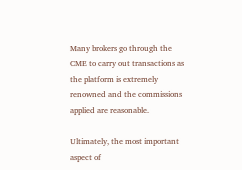Many brokers go through the CME to carry out transactions as the platform is extremely renowned and the commissions applied are reasonable.

Ultimately, the most important aspect of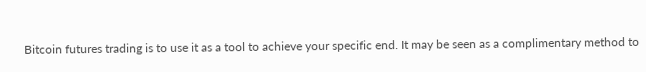Bitcoin futures trading is to use it as a tool to achieve your specific end. It may be seen as a complimentary method to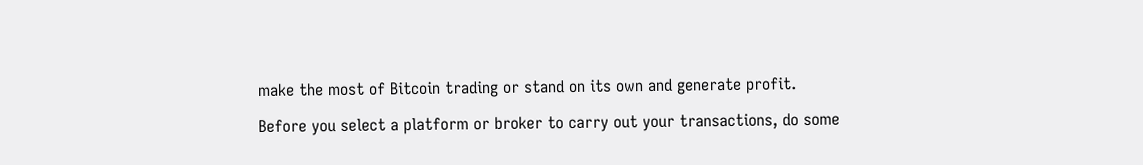make the most of Bitcoin trading or stand on its own and generate profit.

Before you select a platform or broker to carry out your transactions, do some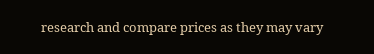research and compare prices as they may vary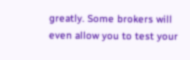greatly. Some brokers will even allow you to test your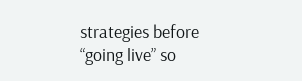strategies before “going live” so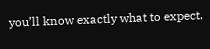you’ll know exactly what to expect.